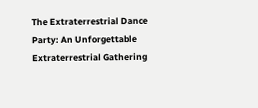The Extraterrestrial Dance Party: An Unforgettable Extraterrestrial Gathering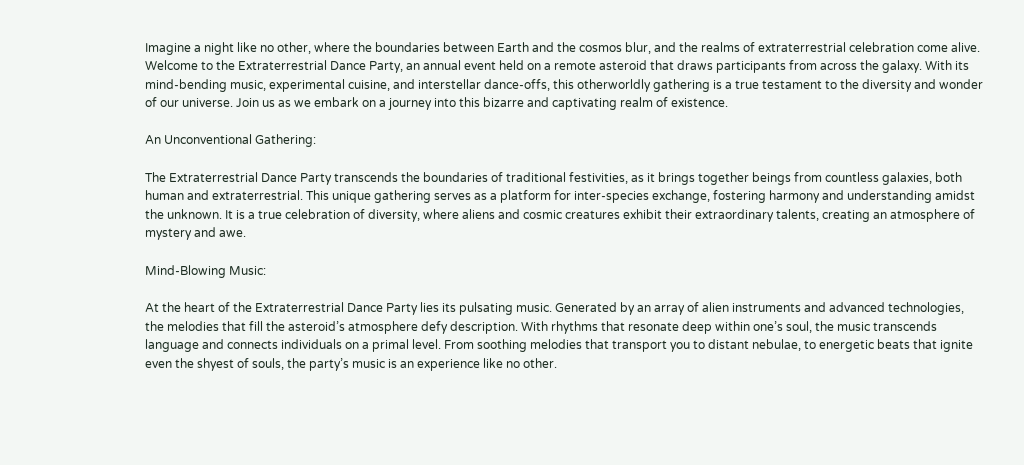Imagine a night like no other, where the boundaries between Earth and the cosmos blur, and the realms of extraterrestrial celebration come alive. Welcome to the Extraterrestrial Dance Party, an annual event held on a remote asteroid that draws participants from across the galaxy. With its mind-bending music, experimental cuisine, and interstellar dance-offs, this otherworldly gathering is a true testament to the diversity and wonder of our universe. Join us as we embark on a journey into this bizarre and captivating realm of existence.

An Unconventional Gathering:

The Extraterrestrial Dance Party transcends the boundaries of traditional festivities, as it brings together beings from countless galaxies, both human and extraterrestrial. This unique gathering serves as a platform for inter-species exchange, fostering harmony and understanding amidst the unknown. It is a true celebration of diversity, where aliens and cosmic creatures exhibit their extraordinary talents, creating an atmosphere of mystery and awe.

Mind-Blowing Music:

At the heart of the Extraterrestrial Dance Party lies its pulsating music. Generated by an array of alien instruments and advanced technologies, the melodies that fill the asteroid’s atmosphere defy description. With rhythms that resonate deep within one’s soul, the music transcends language and connects individuals on a primal level. From soothing melodies that transport you to distant nebulae, to energetic beats that ignite even the shyest of souls, the party’s music is an experience like no other.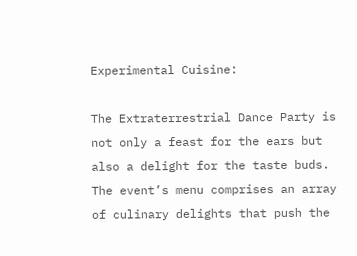Experimental Cuisine:

The Extraterrestrial Dance Party is not only a feast for the ears but also a delight for the taste buds. The event’s menu comprises an array of culinary delights that push the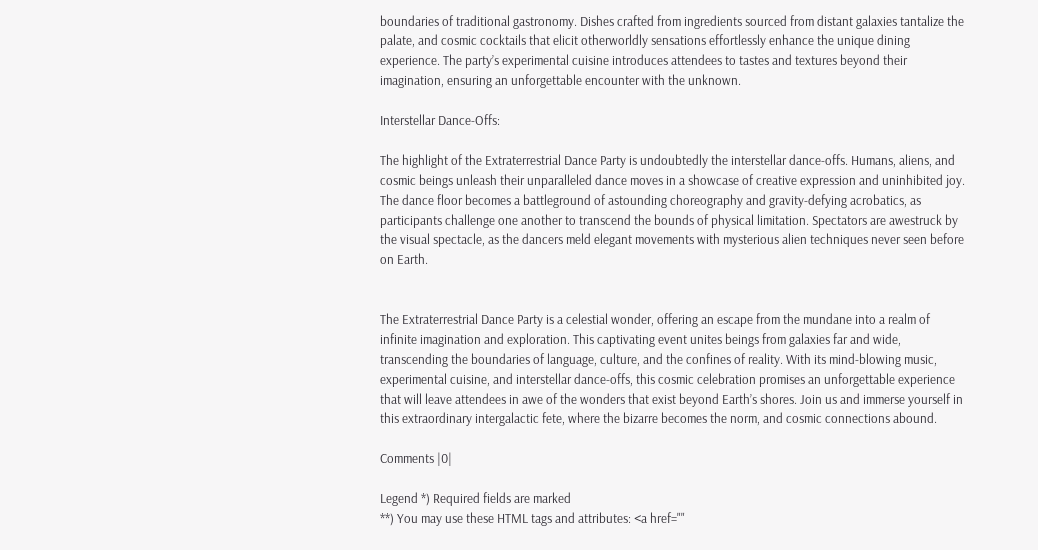boundaries of traditional gastronomy. Dishes crafted from ingredients sourced from distant galaxies tantalize the palate, and cosmic cocktails that elicit otherworldly sensations effortlessly enhance the unique dining experience. The party’s experimental cuisine introduces attendees to tastes and textures beyond their imagination, ensuring an unforgettable encounter with the unknown.

Interstellar Dance-Offs:

The highlight of the Extraterrestrial Dance Party is undoubtedly the interstellar dance-offs. Humans, aliens, and cosmic beings unleash their unparalleled dance moves in a showcase of creative expression and uninhibited joy. The dance floor becomes a battleground of astounding choreography and gravity-defying acrobatics, as participants challenge one another to transcend the bounds of physical limitation. Spectators are awestruck by the visual spectacle, as the dancers meld elegant movements with mysterious alien techniques never seen before on Earth.


The Extraterrestrial Dance Party is a celestial wonder, offering an escape from the mundane into a realm of infinite imagination and exploration. This captivating event unites beings from galaxies far and wide, transcending the boundaries of language, culture, and the confines of reality. With its mind-blowing music, experimental cuisine, and interstellar dance-offs, this cosmic celebration promises an unforgettable experience that will leave attendees in awe of the wonders that exist beyond Earth’s shores. Join us and immerse yourself in this extraordinary intergalactic fete, where the bizarre becomes the norm, and cosmic connections abound.

Comments |0|

Legend *) Required fields are marked
**) You may use these HTML tags and attributes: <a href=""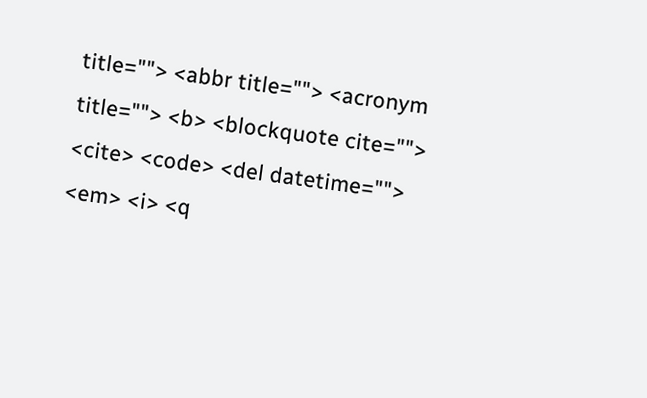title=""> <abbr title=""> <acronym title=""> <b> <blockquote cite=""> <cite> <code> <del datetime=""> <em> <i> <q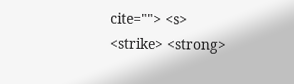cite=""> <s> <strike> <strong>